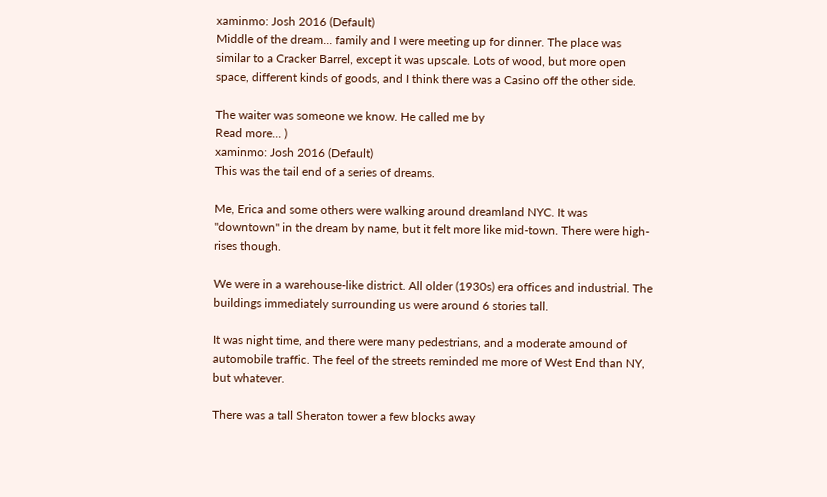xaminmo: Josh 2016 (Default)
Middle of the dream... family and I were meeting up for dinner. The place was similar to a Cracker Barrel, except it was upscale. Lots of wood, but more open space, different kinds of goods, and I think there was a Casino off the other side.

The waiter was someone we know. He called me by
Read more... )
xaminmo: Josh 2016 (Default)
This was the tail end of a series of dreams.

Me, Erica and some others were walking around dreamland NYC. It was "downtown" in the dream by name, but it felt more like mid-town. There were high-rises though.

We were in a warehouse-like district. All older (1930s) era offices and industrial. The buildings immediately surrounding us were around 6 stories tall.

It was night time, and there were many pedestrians, and a moderate amound of automobile traffic. The feel of the streets reminded me more of West End than NY, but whatever.

There was a tall Sheraton tower a few blocks away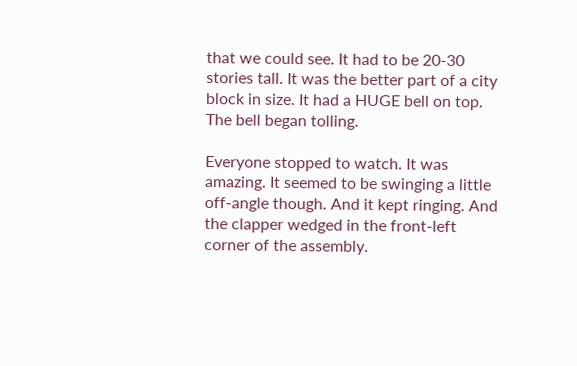that we could see. It had to be 20-30 stories tall. It was the better part of a city block in size. It had a HUGE bell on top. The bell began tolling.

Everyone stopped to watch. It was amazing. It seemed to be swinging a little off-angle though. And it kept ringing. And the clapper wedged in the front-left corner of the assembly.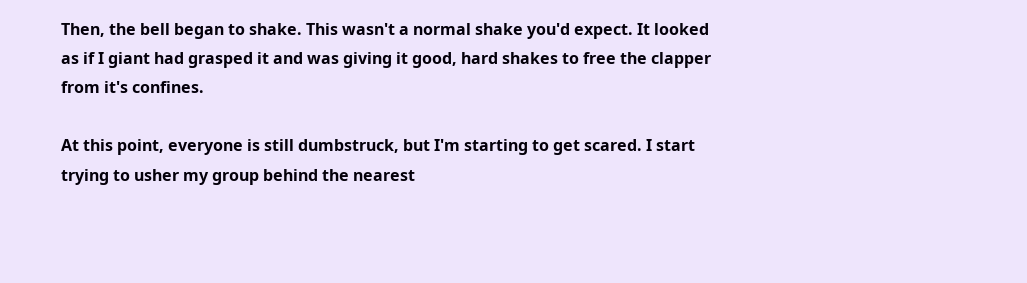Then, the bell began to shake. This wasn't a normal shake you'd expect. It looked as if I giant had grasped it and was giving it good, hard shakes to free the clapper from it's confines.

At this point, everyone is still dumbstruck, but I'm starting to get scared. I start trying to usher my group behind the nearest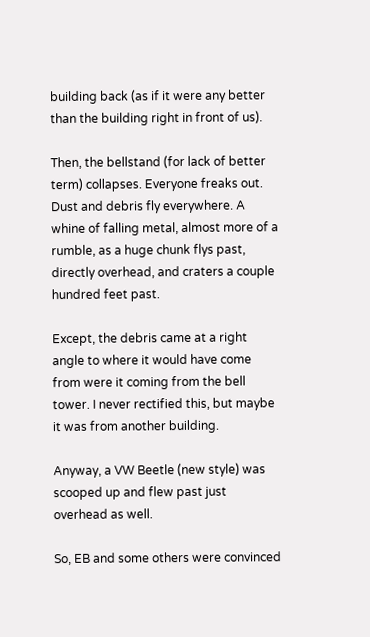building back (as if it were any better than the building right in front of us).

Then, the bellstand (for lack of better term) collapses. Everyone freaks out. Dust and debris fly everywhere. A whine of falling metal, almost more of a rumble, as a huge chunk flys past, directly overhead, and craters a couple hundred feet past.

Except, the debris came at a right angle to where it would have come from were it coming from the bell tower. I never rectified this, but maybe it was from another building.

Anyway, a VW Beetle (new style) was scooped up and flew past just overhead as well.

So, EB and some others were convinced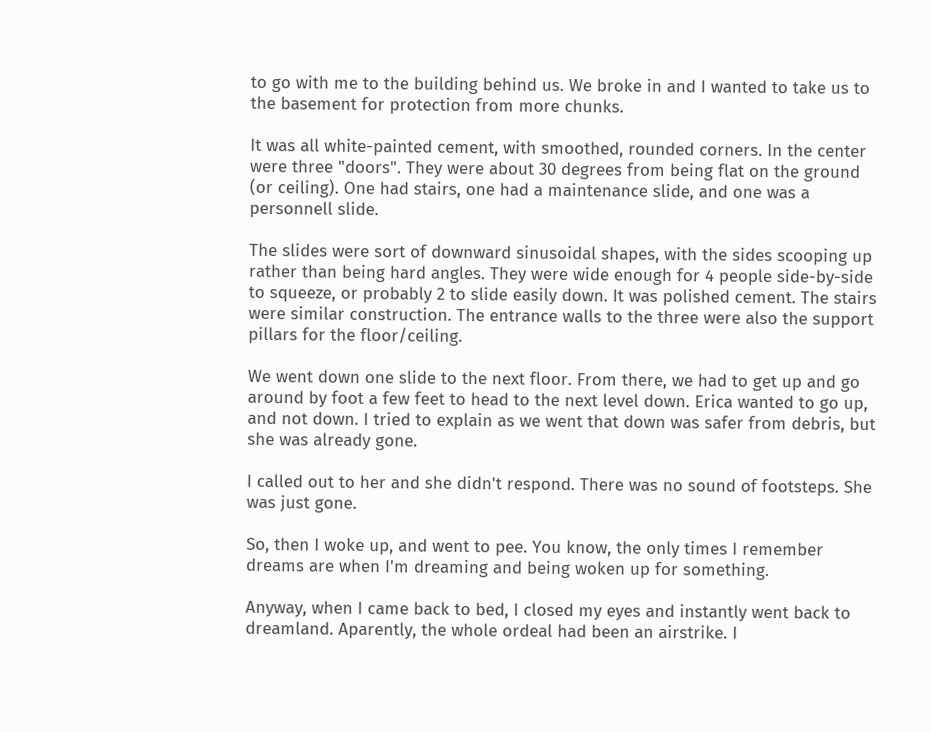to go with me to the building behind us. We broke in and I wanted to take us to the basement for protection from more chunks.

It was all white-painted cement, with smoothed, rounded corners. In the center were three "doors". They were about 30 degrees from being flat on the ground (or ceiling). One had stairs, one had a maintenance slide, and one was a personnell slide.

The slides were sort of downward sinusoidal shapes, with the sides scooping up rather than being hard angles. They were wide enough for 4 people side-by-side to squeeze, or probably 2 to slide easily down. It was polished cement. The stairs were similar construction. The entrance walls to the three were also the support pillars for the floor/ceiling.

We went down one slide to the next floor. From there, we had to get up and go around by foot a few feet to head to the next level down. Erica wanted to go up, and not down. I tried to explain as we went that down was safer from debris, but she was already gone.

I called out to her and she didn't respond. There was no sound of footsteps. She was just gone.

So, then I woke up, and went to pee. You know, the only times I remember dreams are when I'm dreaming and being woken up for something.

Anyway, when I came back to bed, I closed my eyes and instantly went back to dreamland. Aparently, the whole ordeal had been an airstrike. I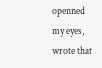openned my eyes, wrote that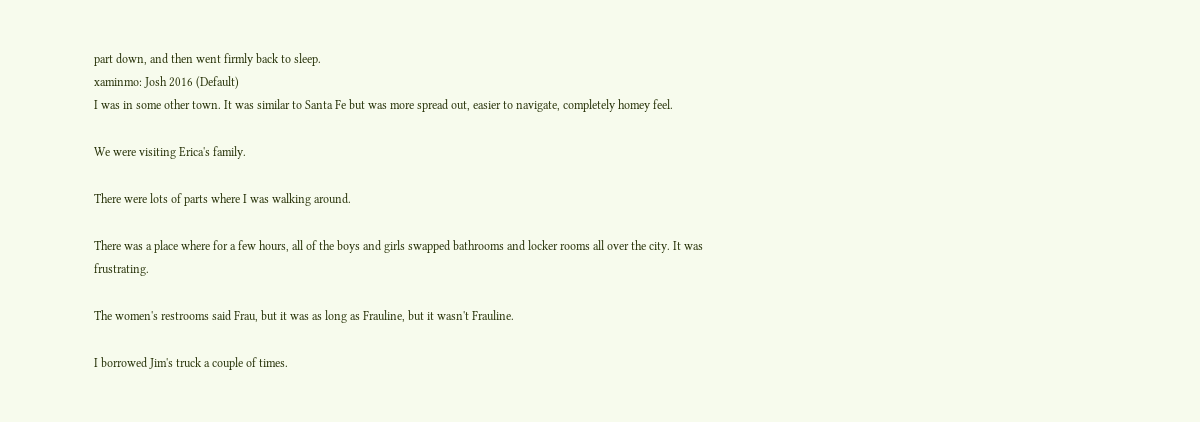part down, and then went firmly back to sleep.
xaminmo: Josh 2016 (Default)
I was in some other town. It was similar to Santa Fe but was more spread out, easier to navigate, completely homey feel.

We were visiting Erica's family.

There were lots of parts where I was walking around.

There was a place where for a few hours, all of the boys and girls swapped bathrooms and locker rooms all over the city. It was frustrating.

The women's restrooms said Frau, but it was as long as Frauline, but it wasn't Frauline.

I borrowed Jim's truck a couple of times.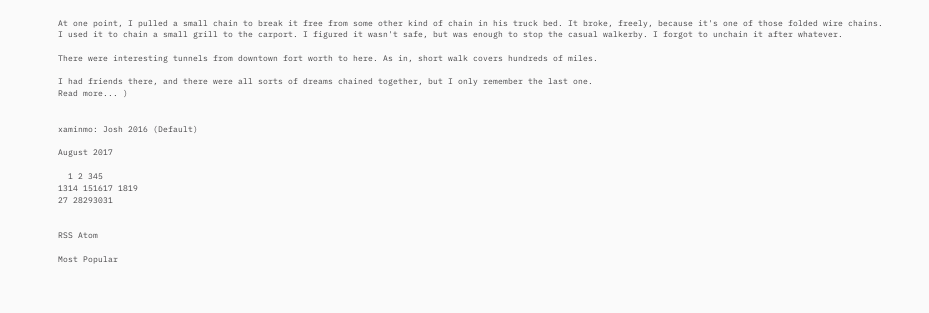At one point, I pulled a small chain to break it free from some other kind of chain in his truck bed. It broke, freely, because it's one of those folded wire chains. I used it to chain a small grill to the carport. I figured it wasn't safe, but was enough to stop the casual walkerby. I forgot to unchain it after whatever.

There were interesting tunnels from downtown fort worth to here. As in, short walk covers hundreds of miles.

I had friends there, and there were all sorts of dreams chained together, but I only remember the last one.
Read more... )


xaminmo: Josh 2016 (Default)

August 2017

  1 2 345
1314 151617 1819
27 28293031


RSS Atom

Most Popular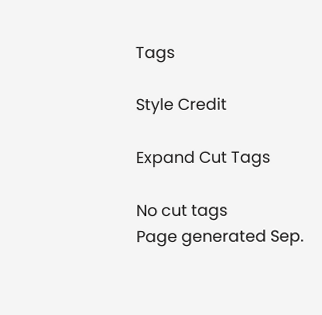Tags

Style Credit

Expand Cut Tags

No cut tags
Page generated Sep.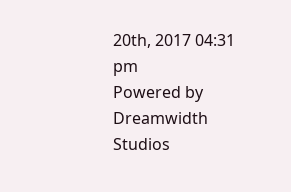20th, 2017 04:31 pm
Powered by Dreamwidth Studios